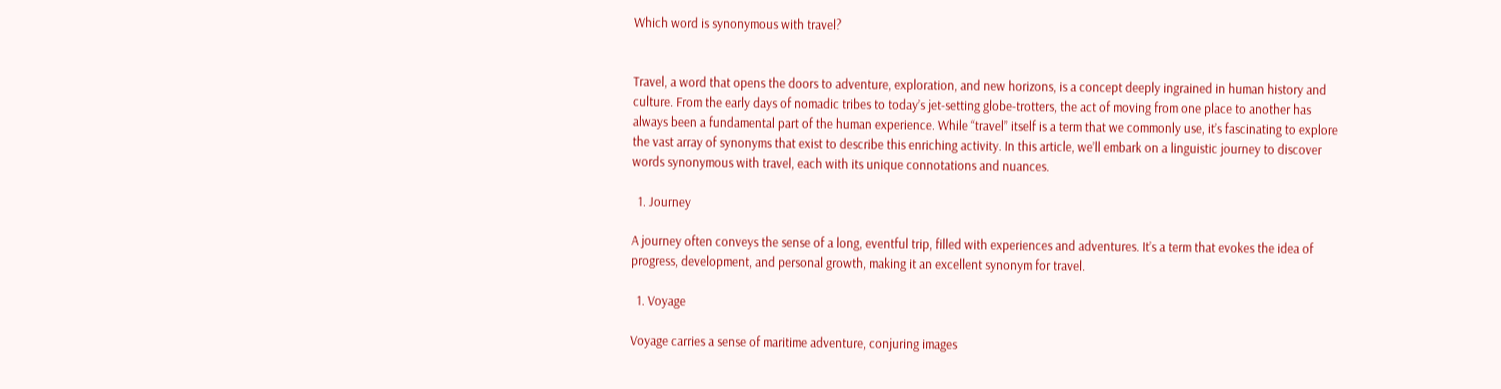Which word is synonymous with travel?


Travel, a word that opens the doors to adventure, exploration, and new horizons, is a concept deeply ingrained in human history and culture. From the early days of nomadic tribes to today’s jet-setting globe-trotters, the act of moving from one place to another has always been a fundamental part of the human experience. While “travel” itself is a term that we commonly use, it’s fascinating to explore the vast array of synonyms that exist to describe this enriching activity. In this article, we’ll embark on a linguistic journey to discover words synonymous with travel, each with its unique connotations and nuances.

  1. Journey

A journey often conveys the sense of a long, eventful trip, filled with experiences and adventures. It’s a term that evokes the idea of progress, development, and personal growth, making it an excellent synonym for travel.

  1. Voyage

Voyage carries a sense of maritime adventure, conjuring images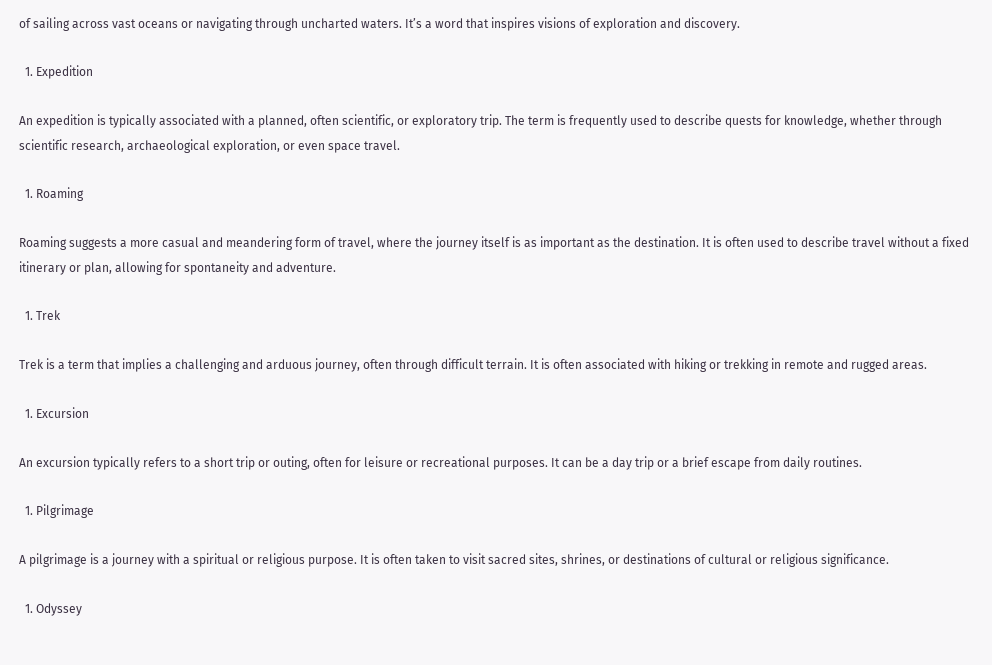of sailing across vast oceans or navigating through uncharted waters. It’s a word that inspires visions of exploration and discovery.

  1. Expedition

An expedition is typically associated with a planned, often scientific, or exploratory trip. The term is frequently used to describe quests for knowledge, whether through scientific research, archaeological exploration, or even space travel.

  1. Roaming

Roaming suggests a more casual and meandering form of travel, where the journey itself is as important as the destination. It is often used to describe travel without a fixed itinerary or plan, allowing for spontaneity and adventure.

  1. Trek

Trek is a term that implies a challenging and arduous journey, often through difficult terrain. It is often associated with hiking or trekking in remote and rugged areas.

  1. Excursion

An excursion typically refers to a short trip or outing, often for leisure or recreational purposes. It can be a day trip or a brief escape from daily routines.

  1. Pilgrimage

A pilgrimage is a journey with a spiritual or religious purpose. It is often taken to visit sacred sites, shrines, or destinations of cultural or religious significance.

  1. Odyssey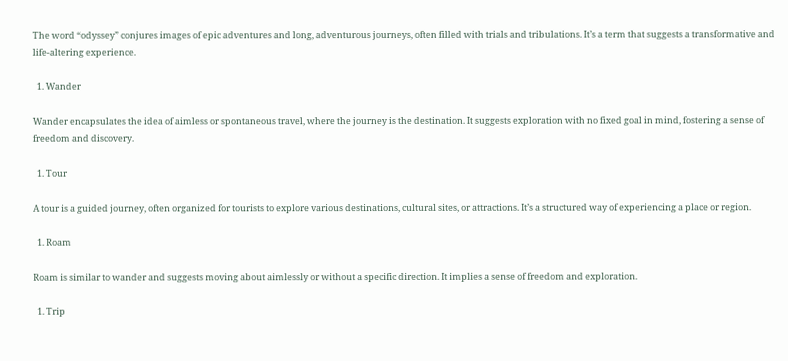The word “odyssey” conjures images of epic adventures and long, adventurous journeys, often filled with trials and tribulations. It’s a term that suggests a transformative and life-altering experience.

  1. Wander

Wander encapsulates the idea of aimless or spontaneous travel, where the journey is the destination. It suggests exploration with no fixed goal in mind, fostering a sense of freedom and discovery.

  1. Tour

A tour is a guided journey, often organized for tourists to explore various destinations, cultural sites, or attractions. It’s a structured way of experiencing a place or region.

  1. Roam

Roam is similar to wander and suggests moving about aimlessly or without a specific direction. It implies a sense of freedom and exploration.

  1. Trip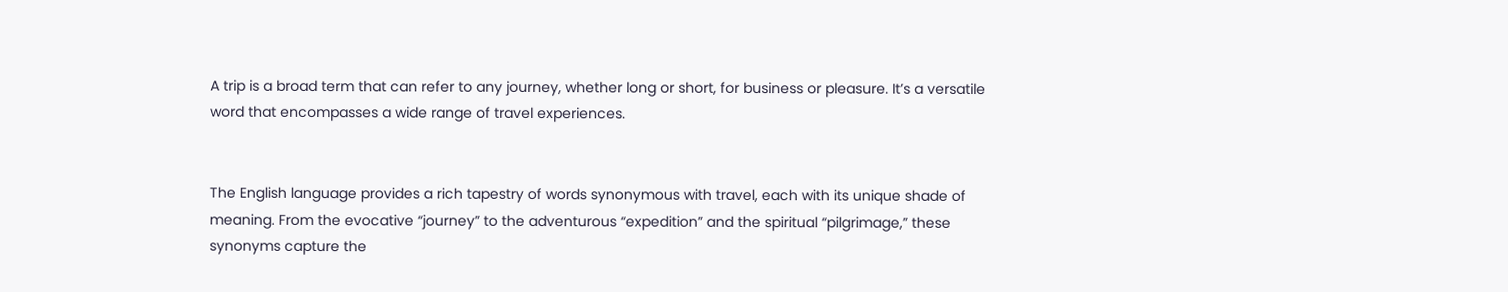A trip is a broad term that can refer to any journey, whether long or short, for business or pleasure. It’s a versatile word that encompasses a wide range of travel experiences.


The English language provides a rich tapestry of words synonymous with travel, each with its unique shade of meaning. From the evocative “journey” to the adventurous “expedition” and the spiritual “pilgrimage,” these synonyms capture the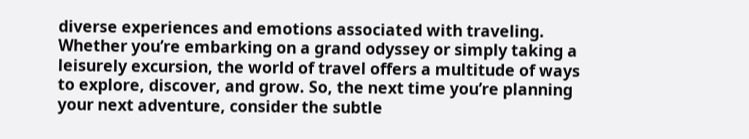diverse experiences and emotions associated with traveling. Whether you’re embarking on a grand odyssey or simply taking a leisurely excursion, the world of travel offers a multitude of ways to explore, discover, and grow. So, the next time you’re planning your next adventure, consider the subtle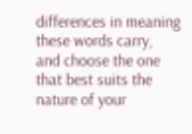differences in meaning these words carry, and choose the one that best suits the nature of your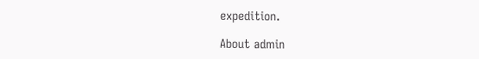expedition.

About admin